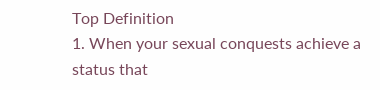Top Definition
1. When your sexual conquests achieve a status that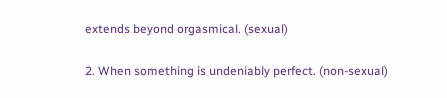extends beyond orgasmical. (sexual)

2. When something is undeniably perfect. (non-sexual)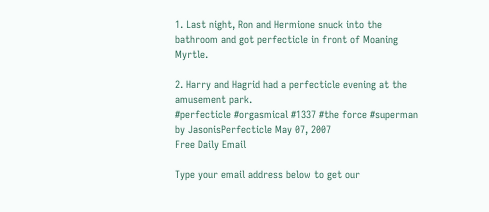1. Last night, Ron and Hermione snuck into the bathroom and got perfecticle in front of Moaning Myrtle.

2. Harry and Hagrid had a perfecticle evening at the amusement park.
#perfecticle #orgasmical #1337 #the force #superman
by JasonisPerfecticle May 07, 2007
Free Daily Email

Type your email address below to get our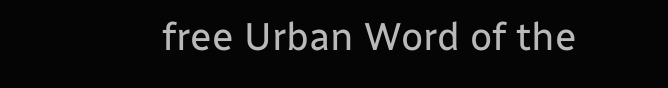free Urban Word of the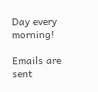Day every morning!

Emails are sent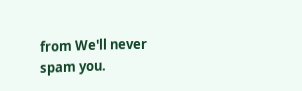from We'll never spam you.